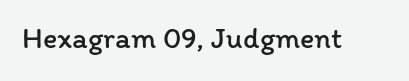Hexagram 09, Judgment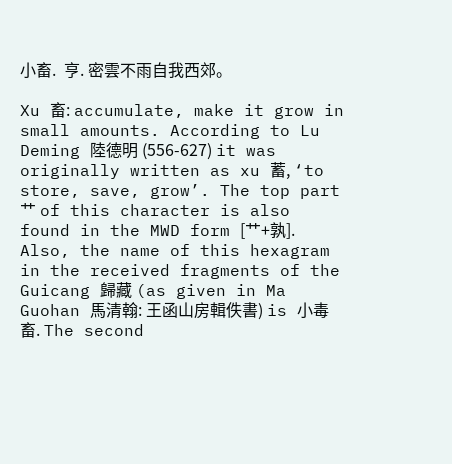小畜.  亨. 密雲不雨自我西郊。

Xu 畜: accumulate, make it grow in small amounts. According to Lu Deming 陸德明 (556-627) it was originally written as xu 蓄, ‘to store, save, grow’. The top part 艹 of this character is also found in the MWD form [艹+孰]. Also, the name of this hexagram in the received fragments of the Guicang 歸藏 (as given in Ma Guohan 馬清翰: 王函山房輯佚書) is 小毒畜. The second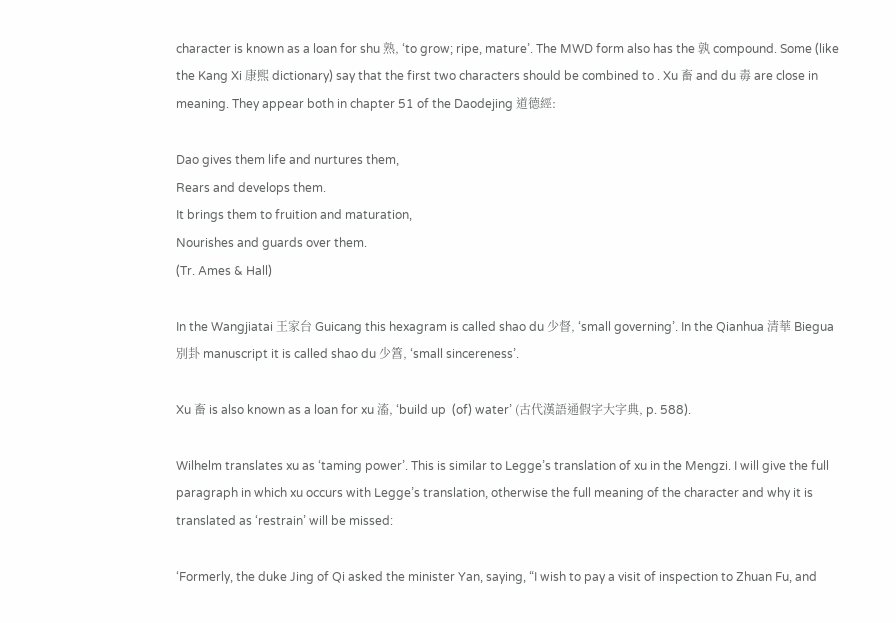character is known as a loan for shu 熟, ‘to grow; ripe, mature’. The MWD form also has the 孰 compound. Some (like the Kang Xi 康熙 dictionary) say that the first two characters should be combined to . Xu 畜 and du 毒 are close in meaning. They appear both in chapter 51 of the Daodejing 道德經:

Dao gives them life and nurtures them,
Rears and develops them.
It brings them to fruition and maturation,
Nourishes and guards over them.
(Tr. Ames & Hall)

In the Wangjiatai 王家台 Guicang this hexagram is called shao du 少督, ‘small governing’. In the Qianhua 清華 Biegua 別卦 manuscript it is called shao du 少䈞, ‘small sincereness’.

Xu 畜 is also known as a loan for xu 滀, ‘build up  (of) water’ (古代漢語通假字大字典, p. 588).

Wilhelm translates xu as ‘taming power’. This is similar to Legge’s translation of xu in the Mengzi. I will give the full paragraph in which xu occurs with Legge’s translation, otherwise the full meaning of the character and why it is translated as ‘restrain’ will be missed:

‘Formerly, the duke Jing of Qi asked the minister Yan, saying, “I wish to pay a visit of inspection to Zhuan Fu, and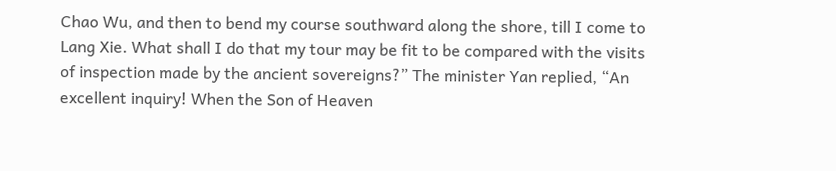Chao Wu, and then to bend my course southward along the shore, till I come to Lang Xie. What shall I do that my tour may be fit to be compared with the visits of inspection made by the ancient sovereigns?” The minister Yan replied, “An excellent inquiry! When the Son of Heaven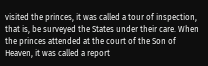visited the princes, it was called a tour of inspection, that is, be surveyed the States under their care. When the princes attended at the court of the Son of Heaven, it was called a report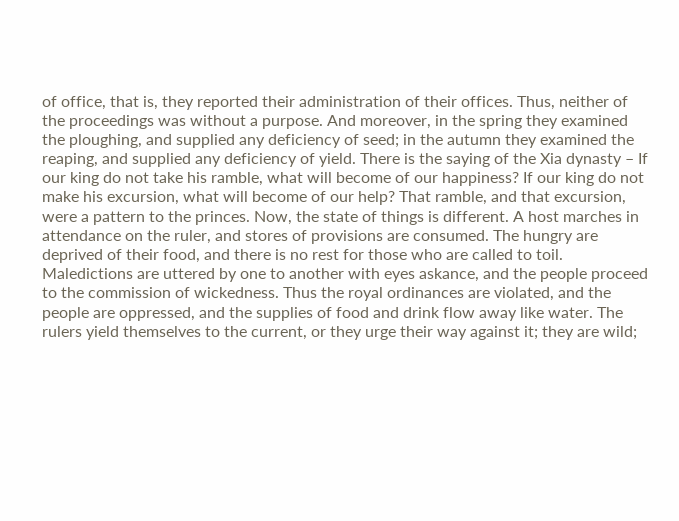of office, that is, they reported their administration of their offices. Thus, neither of the proceedings was without a purpose. And moreover, in the spring they examined the ploughing, and supplied any deficiency of seed; in the autumn they examined the reaping, and supplied any deficiency of yield. There is the saying of the Xia dynasty – If our king do not take his ramble, what will become of our happiness? If our king do not make his excursion, what will become of our help? That ramble, and that excursion, were a pattern to the princes. Now, the state of things is different. A host marches in attendance on the ruler, and stores of provisions are consumed. The hungry are deprived of their food, and there is no rest for those who are called to toil. Maledictions are uttered by one to another with eyes askance, and the people proceed to the commission of wickedness. Thus the royal ordinances are violated, and the people are oppressed, and the supplies of food and drink flow away like water. The rulers yield themselves to the current, or they urge their way against it; they are wild;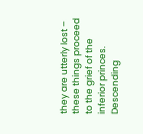they are utterly lost – these things proceed to the grief of the inferior princes. Descending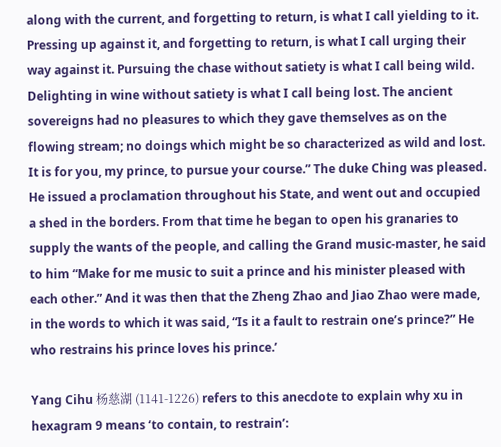along with the current, and forgetting to return, is what I call yielding to it. Pressing up against it, and forgetting to return, is what I call urging their way against it. Pursuing the chase without satiety is what I call being wild. Delighting in wine without satiety is what I call being lost. The ancient sovereigns had no pleasures to which they gave themselves as on the flowing stream; no doings which might be so characterized as wild and lost. It is for you, my prince, to pursue your course.” The duke Ching was pleased. He issued a proclamation throughout his State, and went out and occupied a shed in the borders. From that time he began to open his granaries to supply the wants of the people, and calling the Grand music-master, he said to him “Make for me music to suit a prince and his minister pleased with each other.” And it was then that the Zheng Zhao and Jiao Zhao were made, in the words to which it was said, “Is it a fault to restrain one’s prince?” He who restrains his prince loves his prince.’

Yang Cihu 杨慈湖 (1141-1226) refers to this anecdote to explain why xu in hexagram 9 means ‘to contain, to restrain’: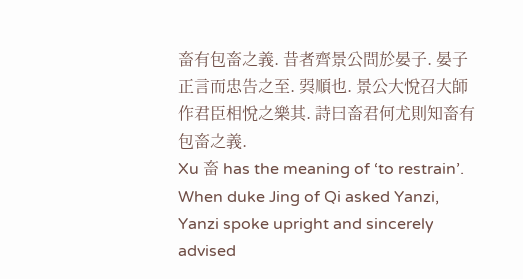畜有包畜之義. 昔者齊景公問於晏子. 晏子正言而忠告之至. 㢲順也. 景公大悅召大師作君臣相悅之樂其. 詩曰畜君何尤則知畜有包畜之義.
Xu 畜 has the meaning of ‘to restrain’. When duke Jing of Qi asked Yanzi, Yanzi spoke upright and sincerely advised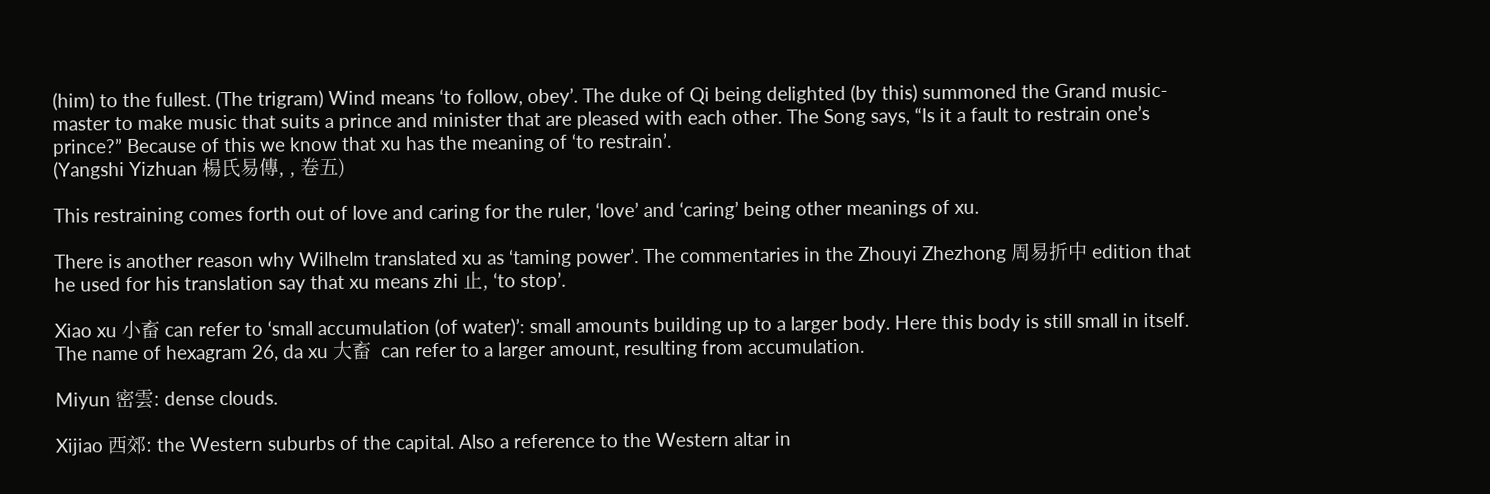(him) to the fullest. (The trigram) Wind means ‘to follow, obey’. The duke of Qi being delighted (by this) summoned the Grand music-master to make music that suits a prince and minister that are pleased with each other. The Song says, “Is it a fault to restrain one’s prince?” Because of this we know that xu has the meaning of ‘to restrain’.
(Yangshi Yizhuan 楊氏易傳, , 卷五)

This restraining comes forth out of love and caring for the ruler, ‘love’ and ‘caring’ being other meanings of xu.

There is another reason why Wilhelm translated xu as ‘taming power’. The commentaries in the Zhouyi Zhezhong 周易折中 edition that he used for his translation say that xu means zhi 止, ‘to stop’.

Xiao xu 小畜 can refer to ‘small accumulation (of water)’: small amounts building up to a larger body. Here this body is still small in itself. The name of hexagram 26, da xu 大畜  can refer to a larger amount, resulting from accumulation.

Miyun 密雲: dense clouds.

Xijiao 西郊: the Western suburbs of the capital. Also a reference to the Western altar in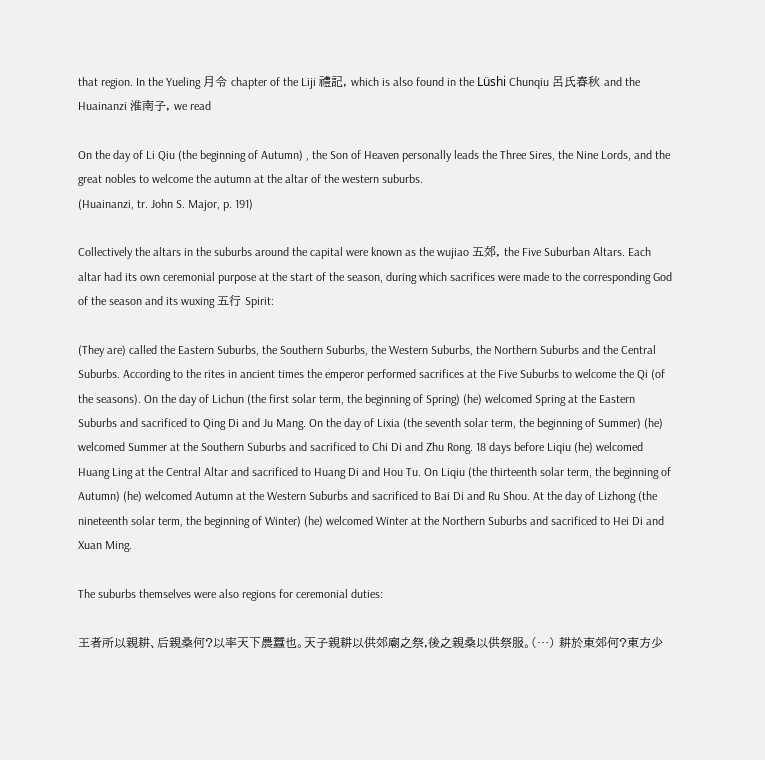that region. In the Yueling 月令 chapter of the Liji 禮記, which is also found in the Lüshi Chunqiu 呂氏春秋 and the Huainanzi 淮南子, we read

On the day of Li Qiu (the beginning of Autumn) , the Son of Heaven personally leads the Three Sires, the Nine Lords, and the great nobles to welcome the autumn at the altar of the western suburbs.
(Huainanzi, tr. John S. Major, p. 191)

Collectively the altars in the suburbs around the capital were known as the wujiao 五郊, the Five Suburban Altars. Each altar had its own ceremonial purpose at the start of the season, during which sacrifices were made to the corresponding God of the season and its wuxing 五行 Spirit:

(They are) called the Eastern Suburbs, the Southern Suburbs, the Western Suburbs, the Northern Suburbs and the Central Suburbs. According to the rites in ancient times the emperor performed sacrifices at the Five Suburbs to welcome the Qi (of the seasons). On the day of Lichun (the first solar term, the beginning of Spring) (he) welcomed Spring at the Eastern Suburbs and sacrificed to Qing Di and Ju Mang. On the day of Lixia (the seventh solar term, the beginning of Summer) (he) welcomed Summer at the Southern Suburbs and sacrificed to Chi Di and Zhu Rong. 18 days before Liqiu (he) welcomed Huang Ling at the Central Altar and sacrificed to Huang Di and Hou Tu. On Liqiu (the thirteenth solar term, the beginning of Autumn) (he) welcomed Autumn at the Western Suburbs and sacrificed to Bai Di and Ru Shou. At the day of Lizhong (the nineteenth solar term, the beginning of Winter) (he) welcomed Winter at the Northern Suburbs and sacrificed to Hei Di and Xuan Ming.

The suburbs themselves were also regions for ceremonial duties:

王者所以親耕、后親桑何?以率天下農蠶也。天子親耕以供郊廟之祭,後之親桑以供祭服。(…) 耕於東郊何?東方少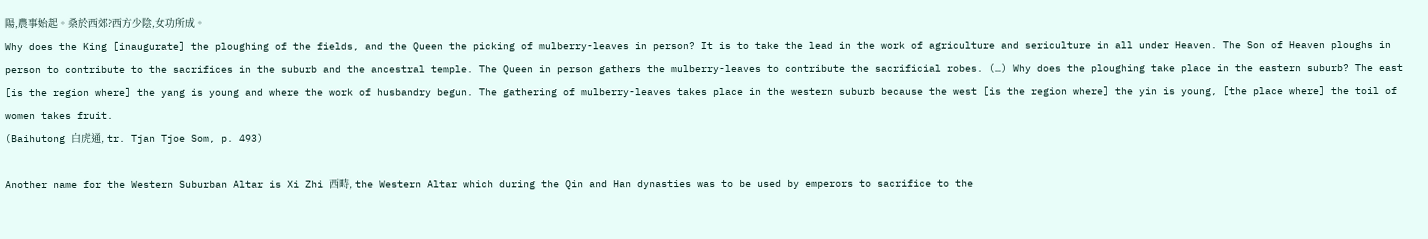陽,農事始起。桑於西郊?西方少陰,女功所成。
Why does the King [inaugurate] the ploughing of the fields, and the Queen the picking of mulberry-leaves in person? It is to take the lead in the work of agriculture and sericulture in all under Heaven. The Son of Heaven ploughs in person to contribute to the sacrifices in the suburb and the ancestral temple. The Queen in person gathers the mulberry-leaves to contribute the sacrificial robes. (…) Why does the ploughing take place in the eastern suburb? The east [is the region where] the yang is young and where the work of husbandry begun. The gathering of mulberry-leaves takes place in the western suburb because the west [is the region where] the yin is young, [the place where] the toil of women takes fruit.
(Baihutong 白虎通, tr. Tjan Tjoe Som, p. 493)

Another name for the Western Suburban Altar is Xi Zhi 西畤, the Western Altar which during the Qin and Han dynasties was to be used by emperors to sacrifice to the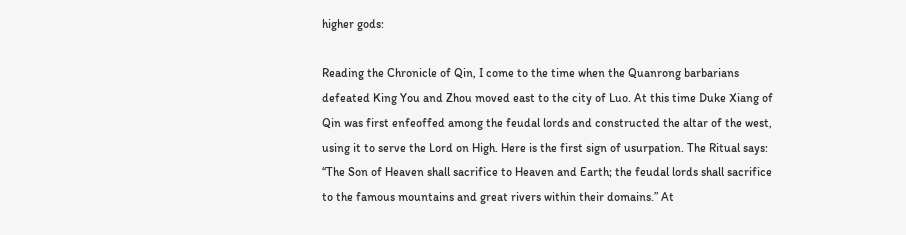higher gods:

Reading the Chronicle of Qin, I come to the time when the Quanrong barbarians defeated King You and Zhou moved east to the city of Luo. At this time Duke Xiang of Qin was first enfeoffed among the feudal lords and constructed the altar of the west, using it to serve the Lord on High. Here is the first sign of usurpation. The Ritual says: “The Son of Heaven shall sacrifice to Heaven and Earth; the feudal lords shall sacrifice to the famous mountains and great rivers within their domains.” At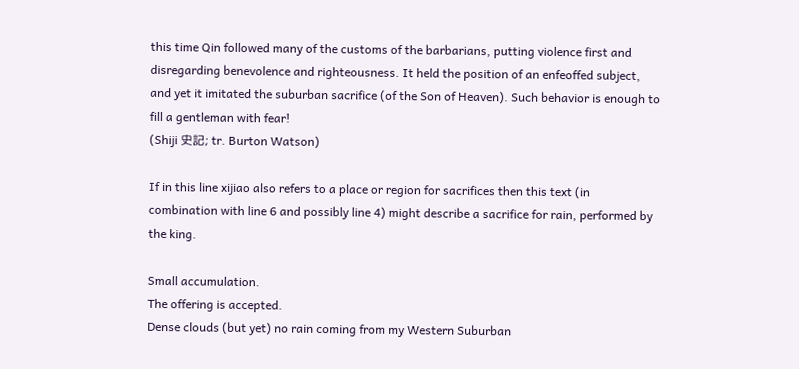this time Qin followed many of the customs of the barbarians, putting violence first and disregarding benevolence and righteousness. It held the position of an enfeoffed subject, and yet it imitated the suburban sacrifice (of the Son of Heaven). Such behavior is enough to fill a gentleman with fear!
(Shiji 史記; tr. Burton Watson)

If in this line xijiao also refers to a place or region for sacrifices then this text (in combination with line 6 and possibly line 4) might describe a sacrifice for rain, performed by the king.

Small accumulation.
The offering is accepted.
Dense clouds (but yet) no rain coming from my Western Suburban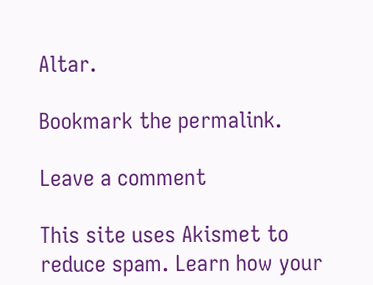Altar.

Bookmark the permalink.

Leave a comment

This site uses Akismet to reduce spam. Learn how your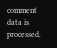comment data is processed.